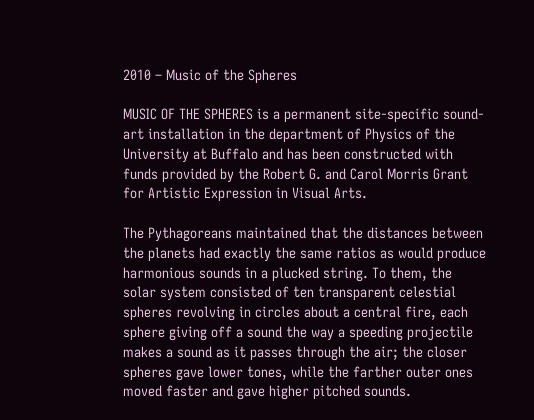2010 – Music of the Spheres

MUSIC OF THE SPHERES is a permanent site-specific sound-art installation in the department of Physics of the University at Buffalo and has been constructed with funds provided by the Robert G. and Carol Morris Grant for Artistic Expression in Visual Arts.

The Pythagoreans maintained that the distances between the planets had exactly the same ratios as would produce harmonious sounds in a plucked string. To them, the solar system consisted of ten transparent celestial spheres revolving in circles about a central fire, each sphere giving off a sound the way a speeding projectile makes a sound as it passes through the air; the closer spheres gave lower tones, while the farther outer ones moved faster and gave higher pitched sounds.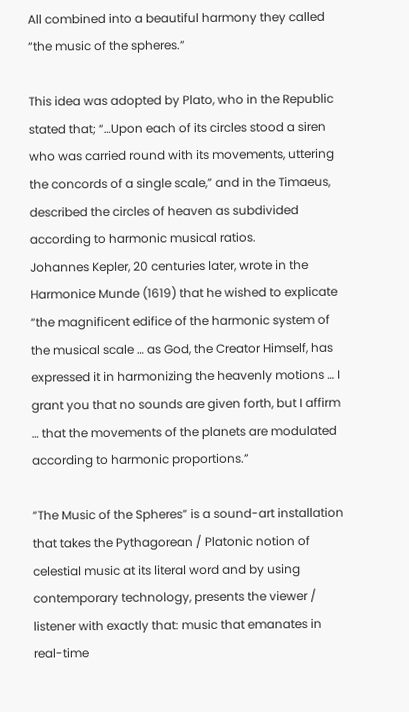All combined into a beautiful harmony they called “the music of the spheres.”

This idea was adopted by Plato, who in the Republic stated that; “…Upon each of its circles stood a siren who was carried round with its movements, uttering the concords of a single scale,” and in the Timaeus, described the circles of heaven as subdivided according to harmonic musical ratios.
Johannes Kepler, 20 centuries later, wrote in the Harmonice Munde (1619) that he wished to explicate “the magnificent edifice of the harmonic system of the musical scale … as God, the Creator Himself, has expressed it in harmonizing the heavenly motions … I grant you that no sounds are given forth, but I affirm … that the movements of the planets are modulated according to harmonic proportions.”

“The Music of the Spheres” is a sound-art installation that takes the Pythagorean / Platonic notion of celestial music at its literal word and by using contemporary technology, presents the viewer / listener with exactly that: music that emanates in real-time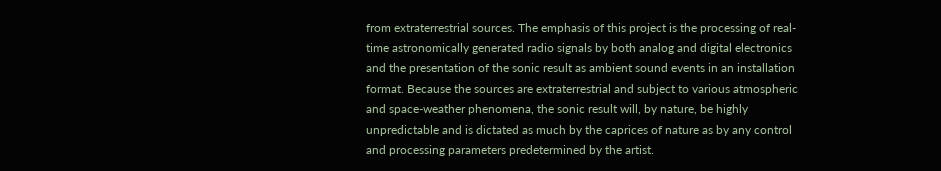from extraterrestrial sources. The emphasis of this project is the processing of real-time astronomically generated radio signals by both analog and digital electronics and the presentation of the sonic result as ambient sound events in an installation format. Because the sources are extraterrestrial and subject to various atmospheric and space-weather phenomena, the sonic result will, by nature, be highly unpredictable and is dictated as much by the caprices of nature as by any control and processing parameters predetermined by the artist.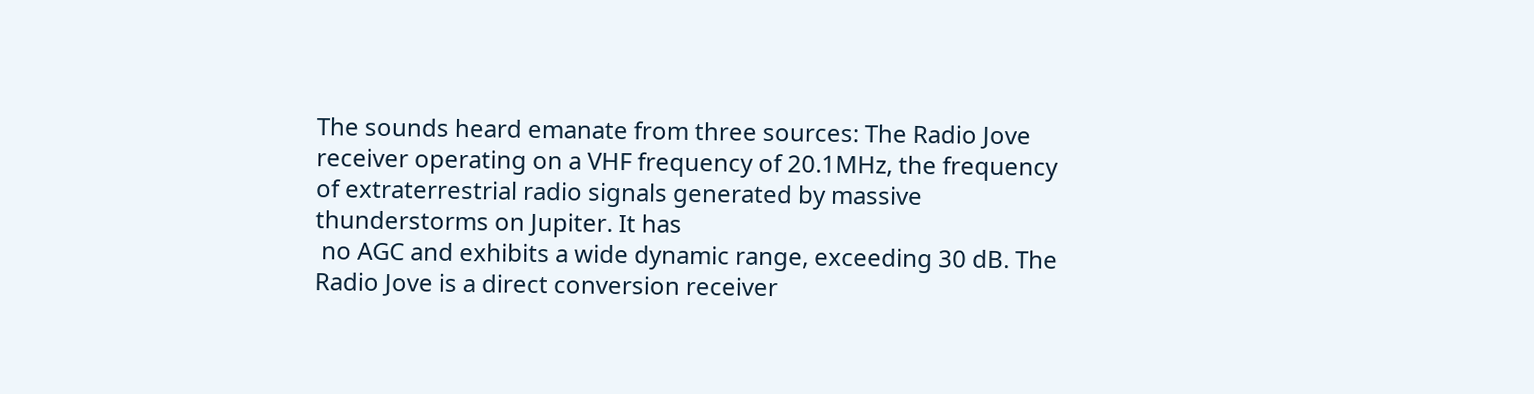The sounds heard emanate from three sources: The Radio Jove receiver operating on a VHF frequency of 20.1MHz, the frequency of extraterrestrial radio signals generated by massive thunderstorms on Jupiter. It has
 no AGC and exhibits a wide dynamic range, exceeding 30 dB. The Radio Jove is a direct conversion receiver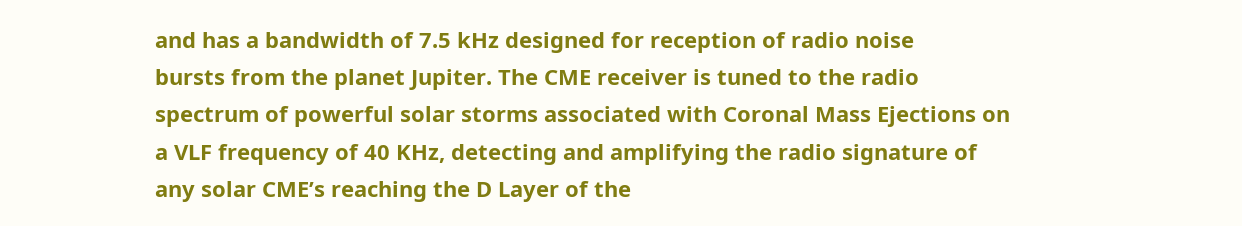and has a bandwidth of 7.5 kHz designed for reception of radio noise
bursts from the planet Jupiter. The CME receiver is tuned to the radio spectrum of powerful solar storms associated with Coronal Mass Ejections on a VLF frequency of 40 KHz, detecting and amplifying the radio signature of any solar CME’s reaching the D Layer of the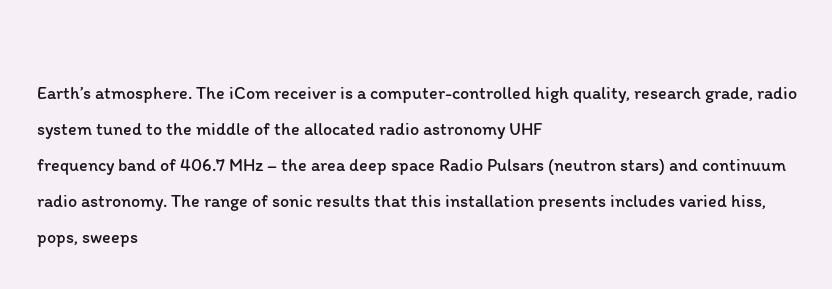Earth’s atmosphere. The iCom receiver is a computer-controlled high quality, research grade, radio system tuned to the middle of the allocated radio astronomy UHF
frequency band of 406.7 MHz – the area deep space Radio Pulsars (neutron stars) and continuum radio astronomy. The range of sonic results that this installation presents includes varied hiss, pops, sweeps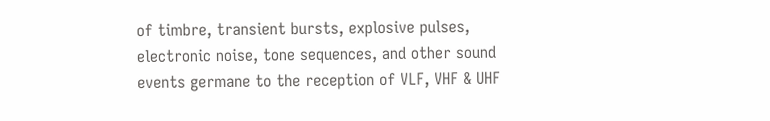of timbre, transient bursts, explosive pulses, electronic noise, tone sequences, and other sound events germane to the reception of VLF, VHF & UHF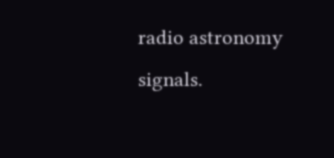radio astronomy signals.